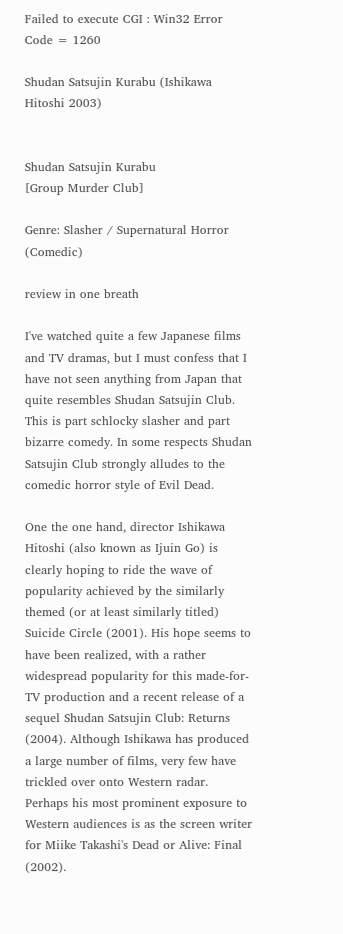Failed to execute CGI : Win32 Error Code = 1260

Shudan Satsujin Kurabu (Ishikawa Hitoshi 2003)


Shudan Satsujin Kurabu
[Group Murder Club]

Genre: Slasher / Supernatural Horror (Comedic)

review in one breath

I've watched quite a few Japanese films and TV dramas, but I must confess that I have not seen anything from Japan that quite resembles Shudan Satsujin Club. This is part schlocky slasher and part bizarre comedy. In some respects Shudan Satsujin Club strongly alludes to the comedic horror style of Evil Dead.

One the one hand, director Ishikawa Hitoshi (also known as Ijuin Go) is clearly hoping to ride the wave of popularity achieved by the similarly themed (or at least similarly titled) Suicide Circle (2001). His hope seems to have been realized, with a rather widespread popularity for this made-for-TV production and a recent release of a sequel Shudan Satsujin Club: Returns (2004). Although Ishikawa has produced a large number of films, very few have trickled over onto Western radar. Perhaps his most prominent exposure to Western audiences is as the screen writer for Miike Takashi's Dead or Alive: Final (2002).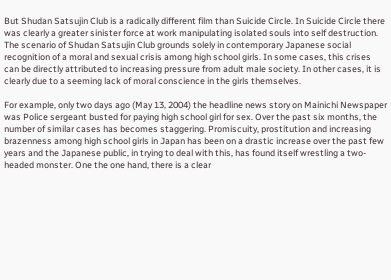But Shudan Satsujin Club is a radically different film than Suicide Circle. In Suicide Circle there was clearly a greater sinister force at work manipulating isolated souls into self destruction. The scenario of Shudan Satsujin Club grounds solely in contemporary Japanese social recognition of a moral and sexual crisis among high school girls. In some cases, this crises can be directly attributed to increasing pressure from adult male society. In other cases, it is clearly due to a seeming lack of moral conscience in the girls themselves.

For example, only two days ago (May 13, 2004) the headline news story on Mainichi Newspaper was Police sergeant busted for paying high school girl for sex. Over the past six months, the number of similar cases has becomes staggering. Promiscuity, prostitution and increasing brazenness among high school girls in Japan has been on a drastic increase over the past few years and the Japanese public, in trying to deal with this, has found itself wrestling a two-headed monster. One the one hand, there is a clear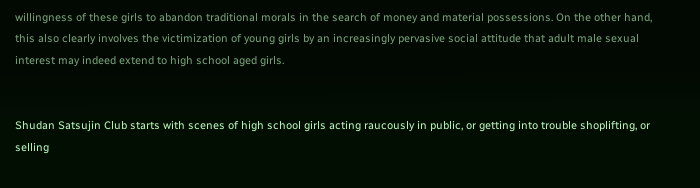willingness of these girls to abandon traditional morals in the search of money and material possessions. On the other hand, this also clearly involves the victimization of young girls by an increasingly pervasive social attitude that adult male sexual interest may indeed extend to high school aged girls.


Shudan Satsujin Club starts with scenes of high school girls acting raucously in public, or getting into trouble shoplifting, or selling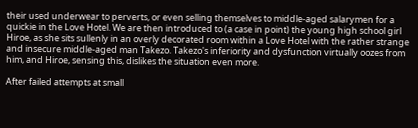their used underwear to perverts, or even selling themselves to middle-aged salarymen for a quickie in the Love Hotel. We are then introduced to (a case in point) the young high school girl Hiroe, as she sits sullenly in an overly decorated room within a Love Hotel with the rather strange and insecure middle-aged man Takezo. Takezo's inferiority and dysfunction virtually oozes from him, and Hiroe, sensing this, dislikes the situation even more.

After failed attempts at small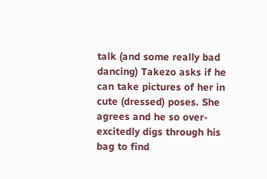talk (and some really bad dancing) Takezo asks if he can take pictures of her in cute (dressed) poses. She agrees and he so over-excitedly digs through his bag to find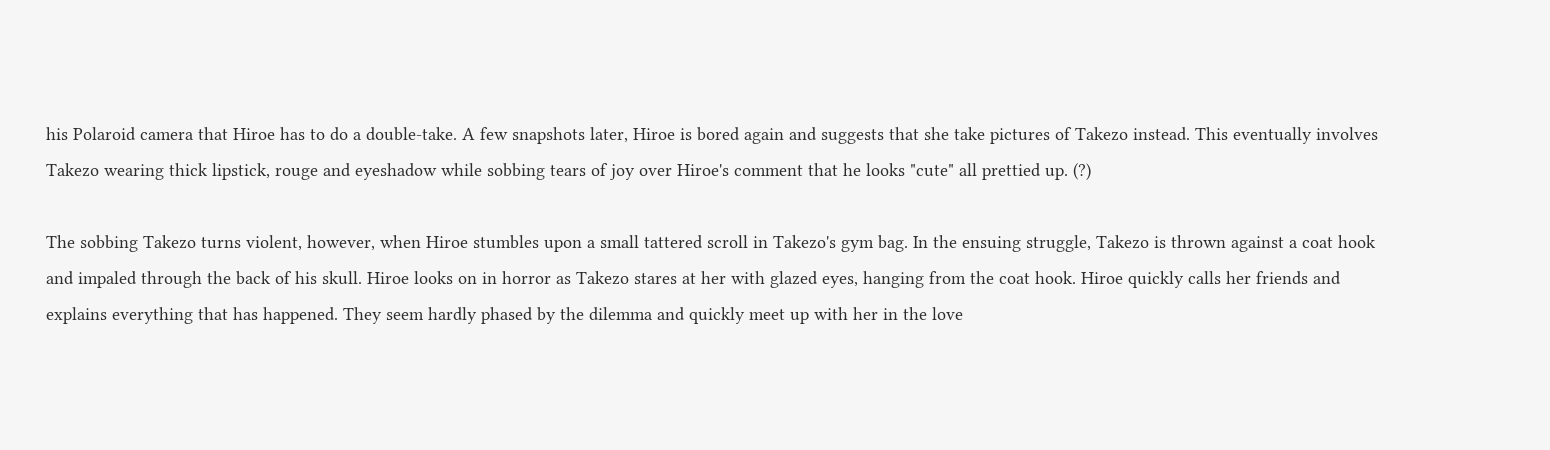his Polaroid camera that Hiroe has to do a double-take. A few snapshots later, Hiroe is bored again and suggests that she take pictures of Takezo instead. This eventually involves Takezo wearing thick lipstick, rouge and eyeshadow while sobbing tears of joy over Hiroe's comment that he looks "cute" all prettied up. (?)

The sobbing Takezo turns violent, however, when Hiroe stumbles upon a small tattered scroll in Takezo's gym bag. In the ensuing struggle, Takezo is thrown against a coat hook and impaled through the back of his skull. Hiroe looks on in horror as Takezo stares at her with glazed eyes, hanging from the coat hook. Hiroe quickly calls her friends and explains everything that has happened. They seem hardly phased by the dilemma and quickly meet up with her in the love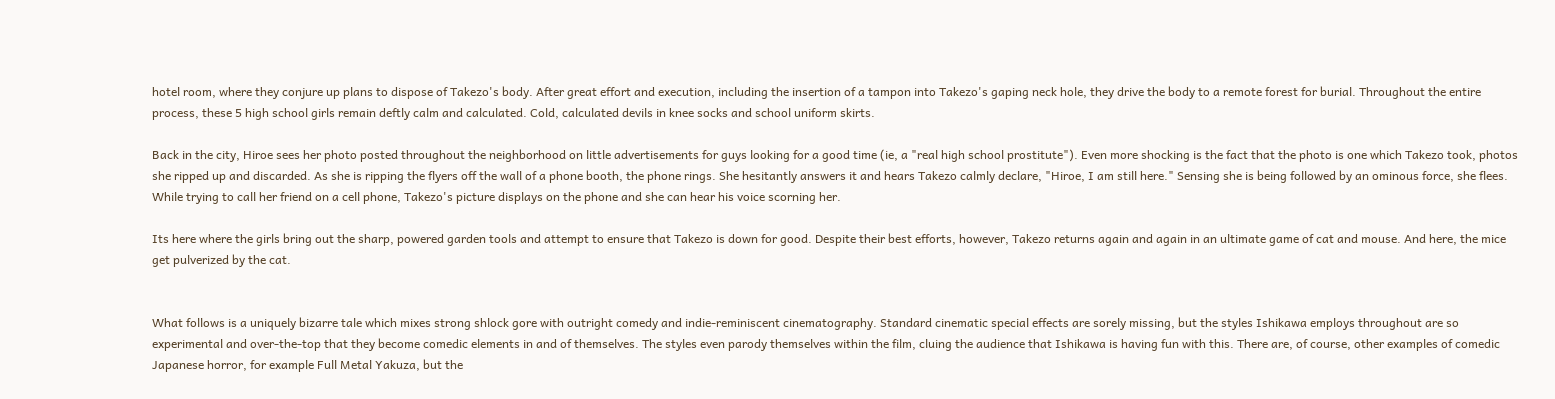hotel room, where they conjure up plans to dispose of Takezo's body. After great effort and execution, including the insertion of a tampon into Takezo's gaping neck hole, they drive the body to a remote forest for burial. Throughout the entire process, these 5 high school girls remain deftly calm and calculated. Cold, calculated devils in knee socks and school uniform skirts.

Back in the city, Hiroe sees her photo posted throughout the neighborhood on little advertisements for guys looking for a good time (ie, a "real high school prostitute"). Even more shocking is the fact that the photo is one which Takezo took, photos she ripped up and discarded. As she is ripping the flyers off the wall of a phone booth, the phone rings. She hesitantly answers it and hears Takezo calmly declare, "Hiroe, I am still here." Sensing she is being followed by an ominous force, she flees. While trying to call her friend on a cell phone, Takezo's picture displays on the phone and she can hear his voice scorning her.

Its here where the girls bring out the sharp, powered garden tools and attempt to ensure that Takezo is down for good. Despite their best efforts, however, Takezo returns again and again in an ultimate game of cat and mouse. And here, the mice get pulverized by the cat.


What follows is a uniquely bizarre tale which mixes strong shlock gore with outright comedy and indie-reminiscent cinematography. Standard cinematic special effects are sorely missing, but the styles Ishikawa employs throughout are so experimental and over-the-top that they become comedic elements in and of themselves. The styles even parody themselves within the film, cluing the audience that Ishikawa is having fun with this. There are, of course, other examples of comedic Japanese horror, for example Full Metal Yakuza, but the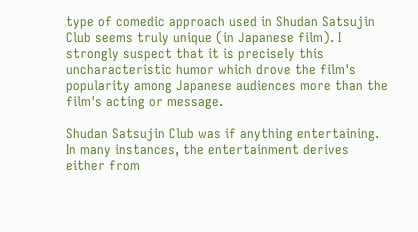type of comedic approach used in Shudan Satsujin Club seems truly unique (in Japanese film). I strongly suspect that it is precisely this uncharacteristic humor which drove the film's popularity among Japanese audiences more than the film's acting or message.

Shudan Satsujin Club was if anything entertaining. In many instances, the entertainment derives either from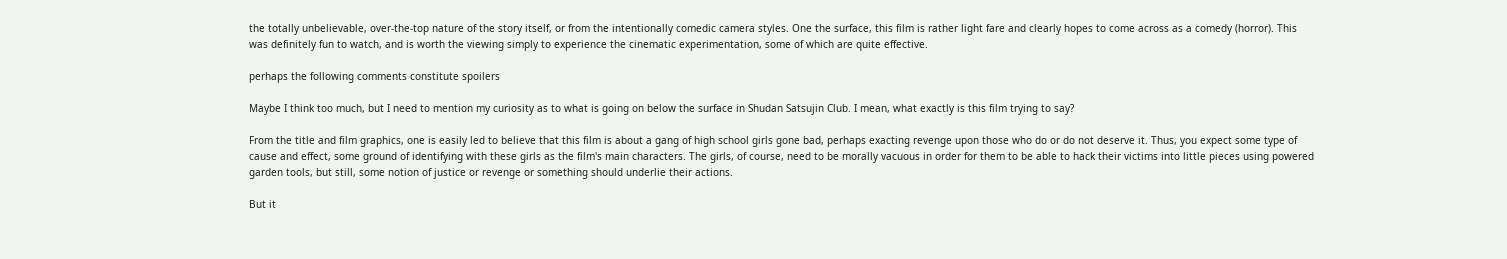the totally unbelievable, over-the-top nature of the story itself, or from the intentionally comedic camera styles. One the surface, this film is rather light fare and clearly hopes to come across as a comedy (horror). This was definitely fun to watch, and is worth the viewing simply to experience the cinematic experimentation, some of which are quite effective.

perhaps the following comments constitute spoilers

Maybe I think too much, but I need to mention my curiosity as to what is going on below the surface in Shudan Satsujin Club. I mean, what exactly is this film trying to say?

From the title and film graphics, one is easily led to believe that this film is about a gang of high school girls gone bad, perhaps exacting revenge upon those who do or do not deserve it. Thus, you expect some type of cause and effect, some ground of identifying with these girls as the film's main characters. The girls, of course, need to be morally vacuous in order for them to be able to hack their victims into little pieces using powered garden tools, but still, some notion of justice or revenge or something should underlie their actions.

But it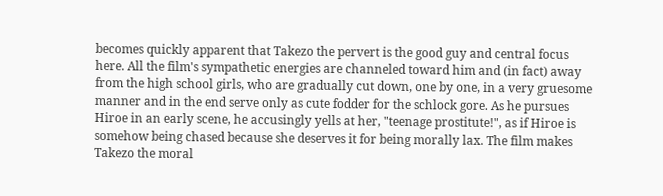becomes quickly apparent that Takezo the pervert is the good guy and central focus here. All the film's sympathetic energies are channeled toward him and (in fact) away from the high school girls, who are gradually cut down, one by one, in a very gruesome manner and in the end serve only as cute fodder for the schlock gore. As he pursues Hiroe in an early scene, he accusingly yells at her, "teenage prostitute!", as if Hiroe is somehow being chased because she deserves it for being morally lax. The film makes Takezo the moral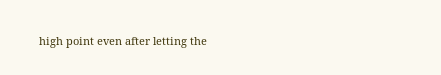high point even after letting the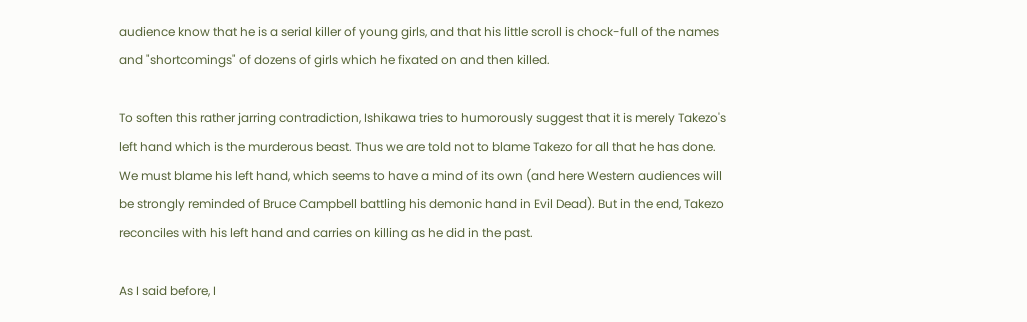audience know that he is a serial killer of young girls, and that his little scroll is chock-full of the names and "shortcomings" of dozens of girls which he fixated on and then killed.

To soften this rather jarring contradiction, Ishikawa tries to humorously suggest that it is merely Takezo's left hand which is the murderous beast. Thus we are told not to blame Takezo for all that he has done. We must blame his left hand, which seems to have a mind of its own (and here Western audiences will be strongly reminded of Bruce Campbell battling his demonic hand in Evil Dead). But in the end, Takezo reconciles with his left hand and carries on killing as he did in the past.

As I said before, I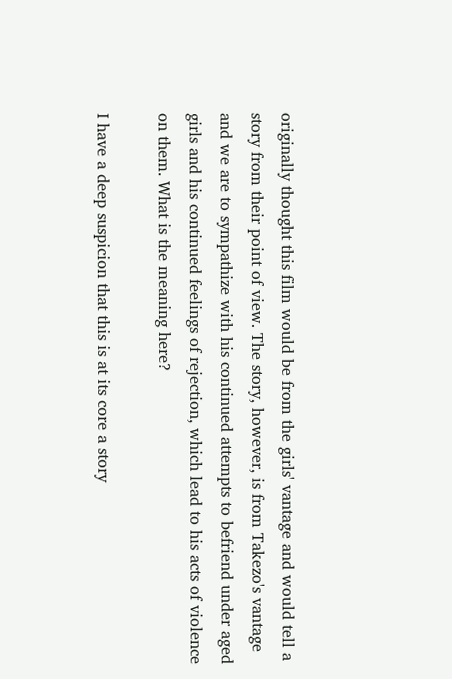originally thought this film would be from the girls' vantage and would tell a story from their point of view. The story, however, is from Takezo's vantage and we are to sympathize with his continued attempts to befriend under aged girls and his continued feelings of rejection, which lead to his acts of violence on them. What is the meaning here?

I have a deep suspicion that this is at its core a story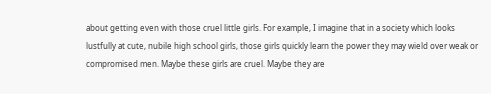about getting even with those cruel little girls. For example, I imagine that in a society which looks lustfully at cute, nubile high school girls, those girls quickly learn the power they may wield over weak or compromised men. Maybe these girls are cruel. Maybe they are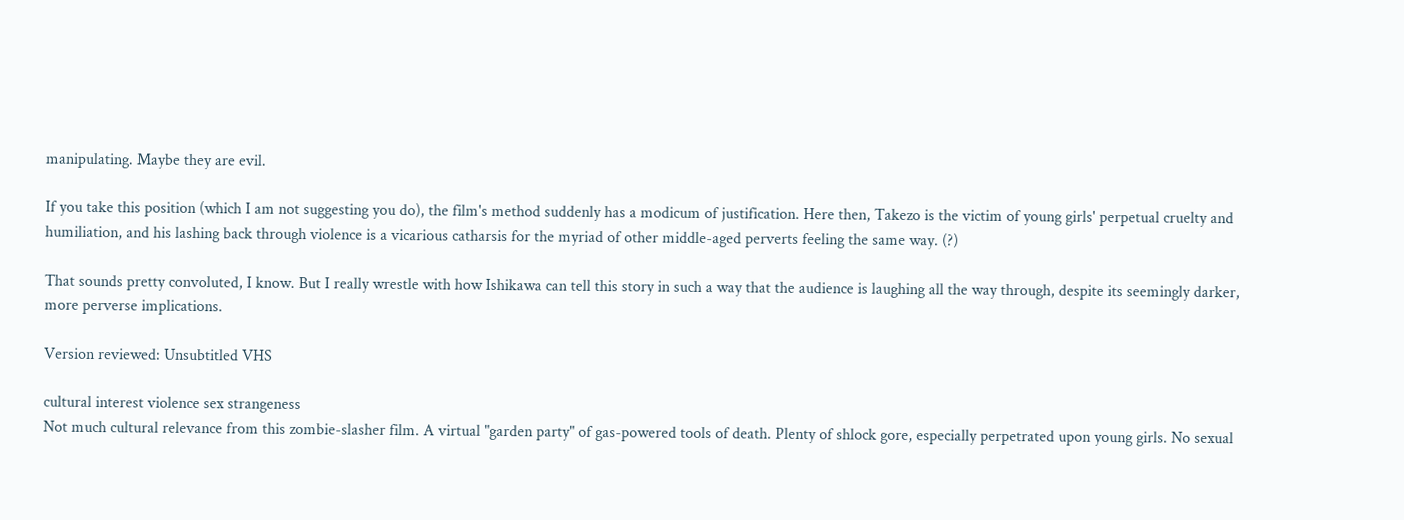manipulating. Maybe they are evil.

If you take this position (which I am not suggesting you do), the film's method suddenly has a modicum of justification. Here then, Takezo is the victim of young girls' perpetual cruelty and humiliation, and his lashing back through violence is a vicarious catharsis for the myriad of other middle-aged perverts feeling the same way. (?)

That sounds pretty convoluted, I know. But I really wrestle with how Ishikawa can tell this story in such a way that the audience is laughing all the way through, despite its seemingly darker, more perverse implications.

Version reviewed: Unsubtitled VHS

cultural interest violence sex strangeness
Not much cultural relevance from this zombie-slasher film. A virtual "garden party" of gas-powered tools of death. Plenty of shlock gore, especially perpetrated upon young girls. No sexual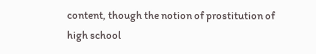content, though the notion of prostitution of high school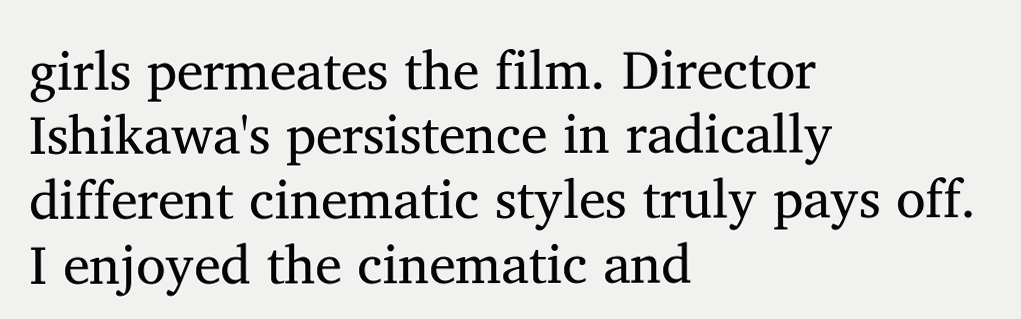girls permeates the film. Director Ishikawa's persistence in radically different cinematic styles truly pays off. I enjoyed the cinematic and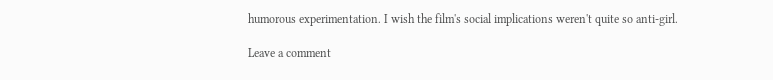humorous experimentation. I wish the film's social implications weren't quite so anti-girl.

Leave a comment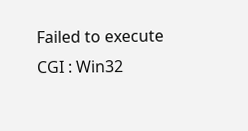Failed to execute CGI : Win32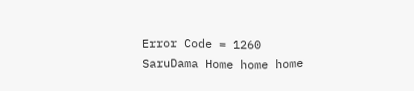Error Code = 1260
SaruDama Home home home